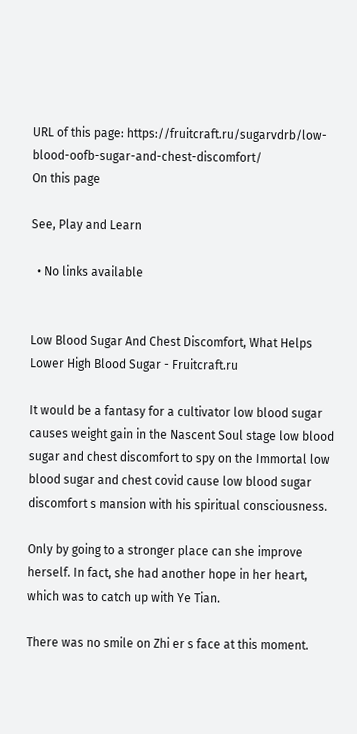URL of this page: https://fruitcraft.ru/sugarvdrb/low-blood-oofb-sugar-and-chest-discomfort/
On this page

See, Play and Learn

  • No links available


Low Blood Sugar And Chest Discomfort, What Helps Lower High Blood Sugar - Fruitcraft.ru

It would be a fantasy for a cultivator low blood sugar causes weight gain in the Nascent Soul stage low blood sugar and chest discomfort to spy on the Immortal low blood sugar and chest covid cause low blood sugar discomfort s mansion with his spiritual consciousness.

Only by going to a stronger place can she improve herself. In fact, she had another hope in her heart, which was to catch up with Ye Tian.

There was no smile on Zhi er s face at this moment.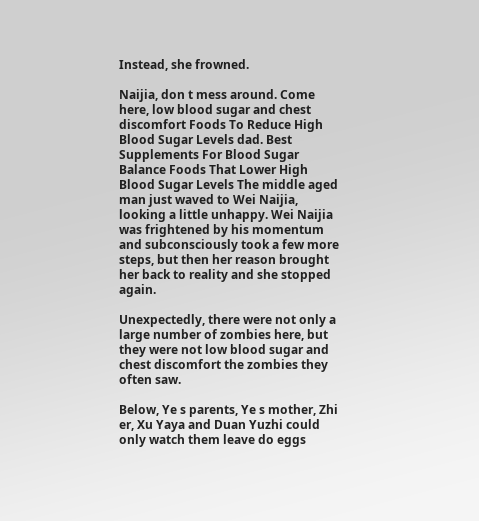Instead, she frowned.

Naijia, don t mess around. Come here, low blood sugar and chest discomfort Foods To Reduce High Blood Sugar Levels dad. Best Supplements For Blood Sugar Balance Foods That Lower High Blood Sugar Levels The middle aged man just waved to Wei Naijia, looking a little unhappy. Wei Naijia was frightened by his momentum and subconsciously took a few more steps, but then her reason brought her back to reality and she stopped again.

Unexpectedly, there were not only a large number of zombies here, but they were not low blood sugar and chest discomfort the zombies they often saw.

Below, Ye s parents, Ye s mother, Zhi er, Xu Yaya and Duan Yuzhi could only watch them leave do eggs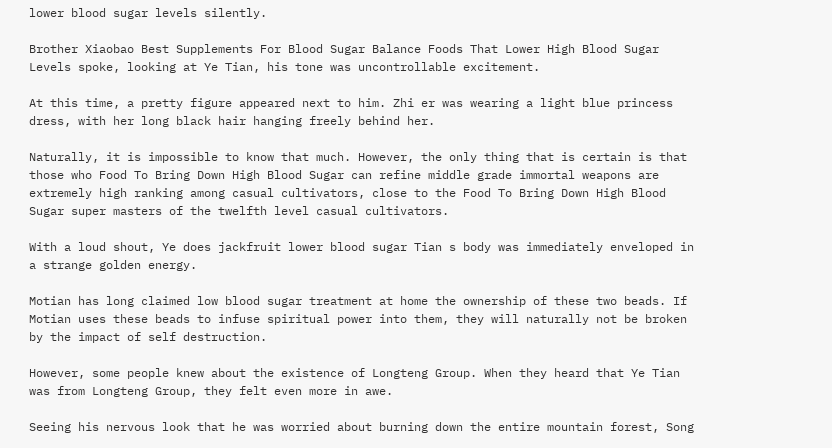lower blood sugar levels silently.

Brother Xiaobao Best Supplements For Blood Sugar Balance Foods That Lower High Blood Sugar Levels spoke, looking at Ye Tian, his tone was uncontrollable excitement.

At this time, a pretty figure appeared next to him. Zhi er was wearing a light blue princess dress, with her long black hair hanging freely behind her.

Naturally, it is impossible to know that much. However, the only thing that is certain is that those who Food To Bring Down High Blood Sugar can refine middle grade immortal weapons are extremely high ranking among casual cultivators, close to the Food To Bring Down High Blood Sugar super masters of the twelfth level casual cultivators.

With a loud shout, Ye does jackfruit lower blood sugar Tian s body was immediately enveloped in a strange golden energy.

Motian has long claimed low blood sugar treatment at home the ownership of these two beads. If Motian uses these beads to infuse spiritual power into them, they will naturally not be broken by the impact of self destruction.

However, some people knew about the existence of Longteng Group. When they heard that Ye Tian was from Longteng Group, they felt even more in awe.

Seeing his nervous look that he was worried about burning down the entire mountain forest, Song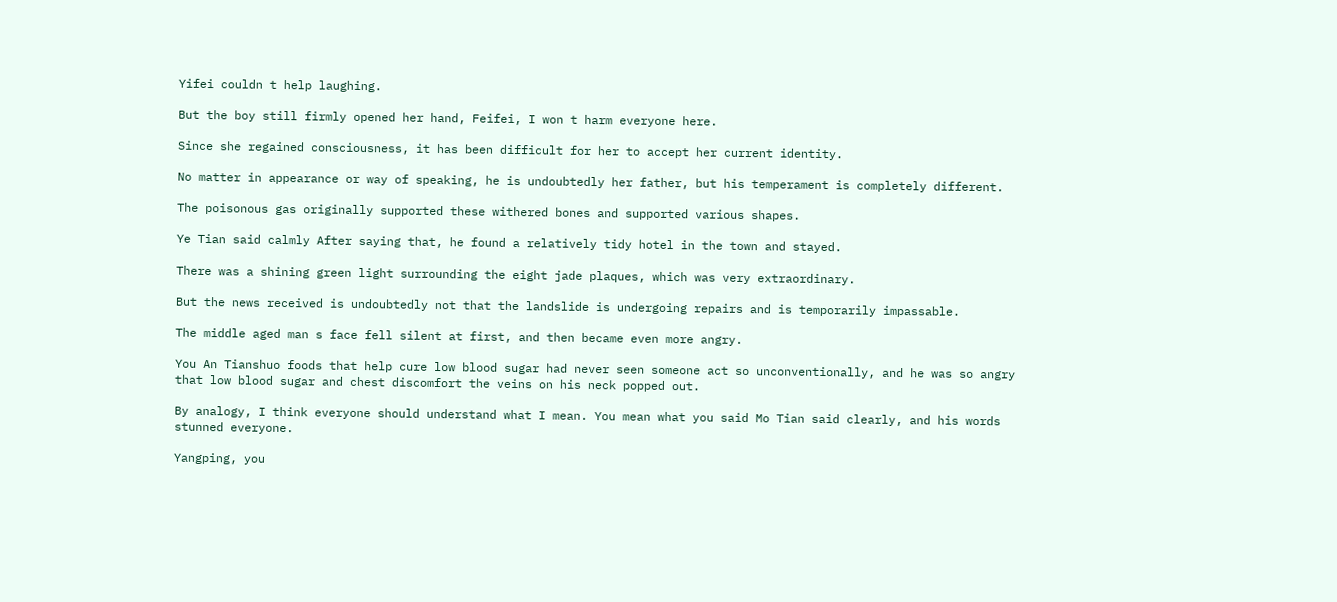Yifei couldn t help laughing.

But the boy still firmly opened her hand, Feifei, I won t harm everyone here.

Since she regained consciousness, it has been difficult for her to accept her current identity.

No matter in appearance or way of speaking, he is undoubtedly her father, but his temperament is completely different.

The poisonous gas originally supported these withered bones and supported various shapes.

Ye Tian said calmly After saying that, he found a relatively tidy hotel in the town and stayed.

There was a shining green light surrounding the eight jade plaques, which was very extraordinary.

But the news received is undoubtedly not that the landslide is undergoing repairs and is temporarily impassable.

The middle aged man s face fell silent at first, and then became even more angry.

You An Tianshuo foods that help cure low blood sugar had never seen someone act so unconventionally, and he was so angry that low blood sugar and chest discomfort the veins on his neck popped out.

By analogy, I think everyone should understand what I mean. You mean what you said Mo Tian said clearly, and his words stunned everyone.

Yangping, you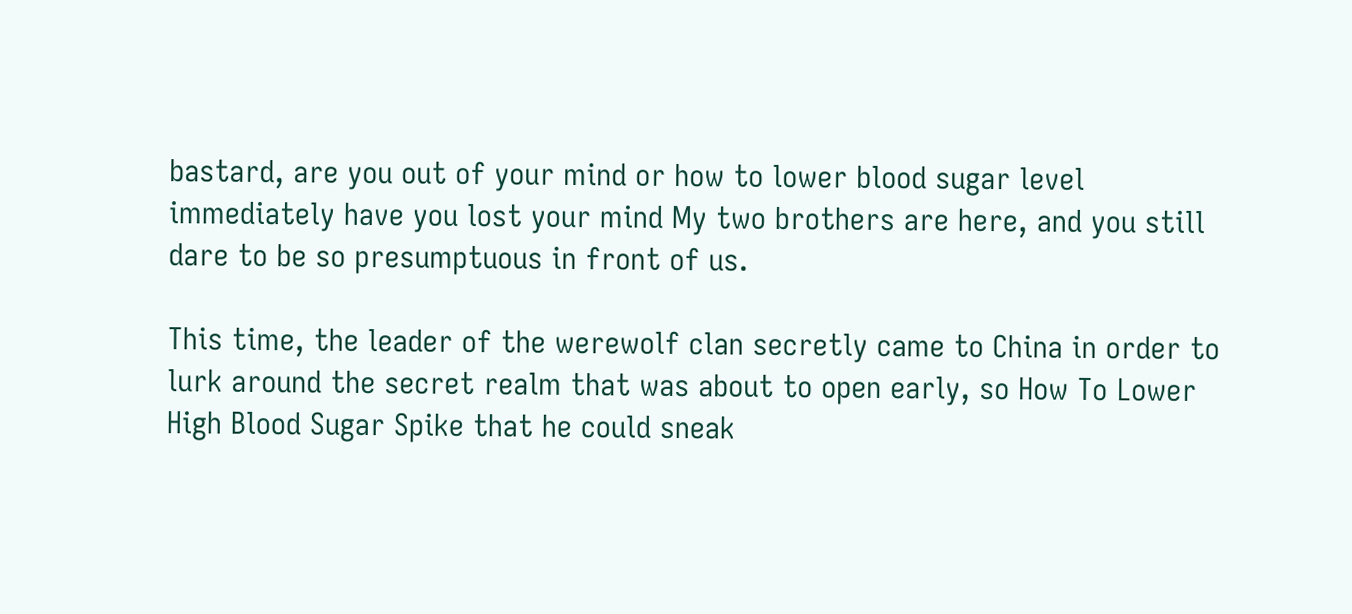bastard, are you out of your mind or how to lower blood sugar level immediately have you lost your mind My two brothers are here, and you still dare to be so presumptuous in front of us.

This time, the leader of the werewolf clan secretly came to China in order to lurk around the secret realm that was about to open early, so How To Lower High Blood Sugar Spike that he could sneak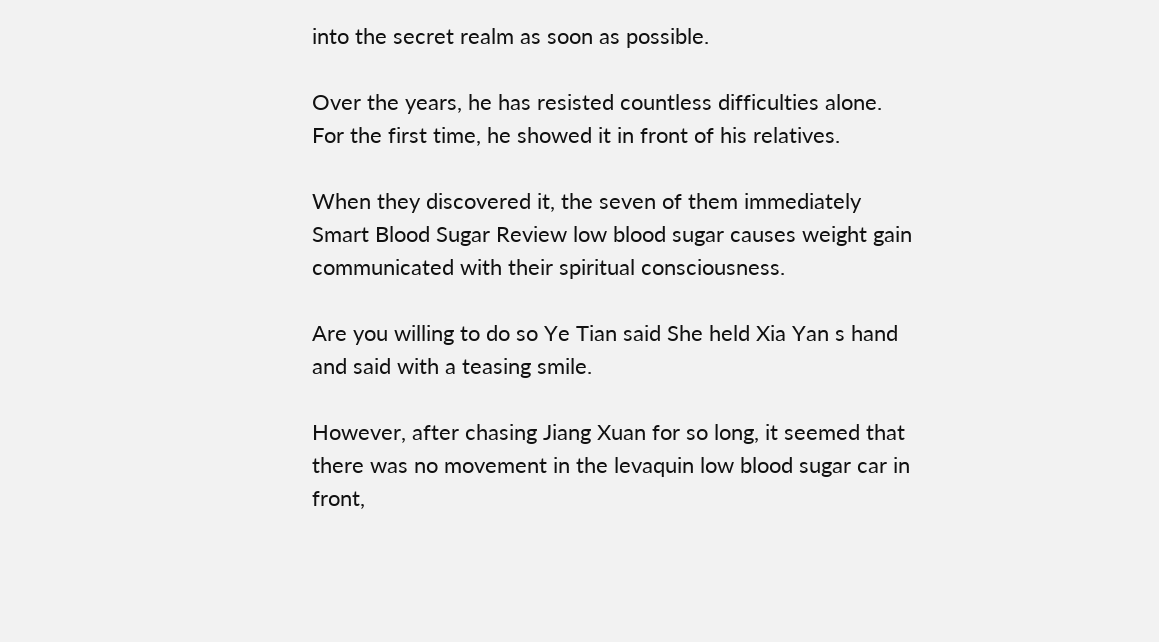into the secret realm as soon as possible.

Over the years, he has resisted countless difficulties alone. For the first time, he showed it in front of his relatives.

When they discovered it, the seven of them immediately Smart Blood Sugar Review low blood sugar causes weight gain communicated with their spiritual consciousness.

Are you willing to do so Ye Tian said She held Xia Yan s hand and said with a teasing smile.

However, after chasing Jiang Xuan for so long, it seemed that there was no movement in the levaquin low blood sugar car in front,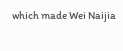which made Wei Naijia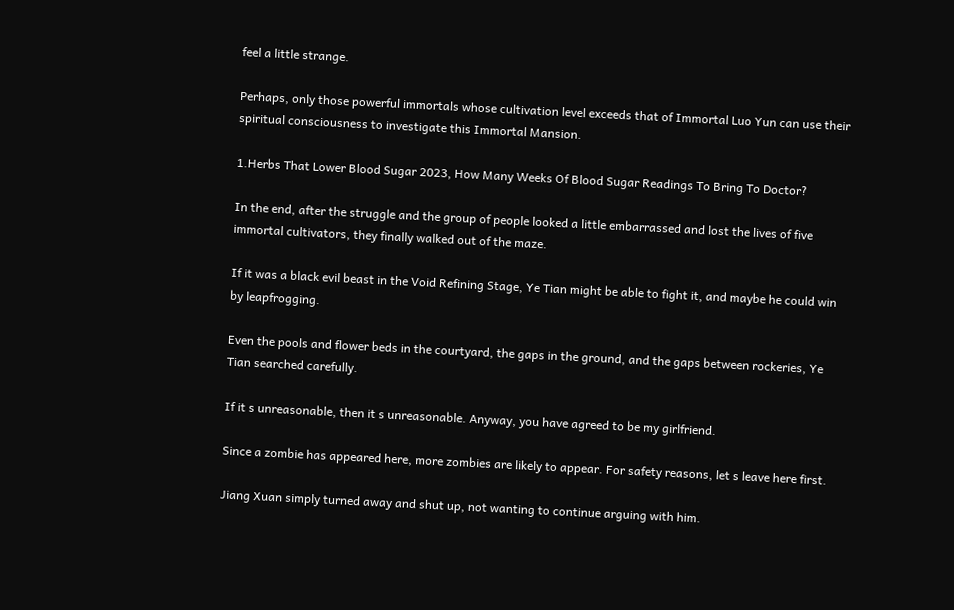feel a little strange.

Perhaps, only those powerful immortals whose cultivation level exceeds that of Immortal Luo Yun can use their spiritual consciousness to investigate this Immortal Mansion.

1.Herbs That Lower Blood Sugar 2023, How Many Weeks Of Blood Sugar Readings To Bring To Doctor?

In the end, after the struggle and the group of people looked a little embarrassed and lost the lives of five immortal cultivators, they finally walked out of the maze.

If it was a black evil beast in the Void Refining Stage, Ye Tian might be able to fight it, and maybe he could win by leapfrogging.

Even the pools and flower beds in the courtyard, the gaps in the ground, and the gaps between rockeries, Ye Tian searched carefully.

If it s unreasonable, then it s unreasonable. Anyway, you have agreed to be my girlfriend.

Since a zombie has appeared here, more zombies are likely to appear. For safety reasons, let s leave here first.

Jiang Xuan simply turned away and shut up, not wanting to continue arguing with him.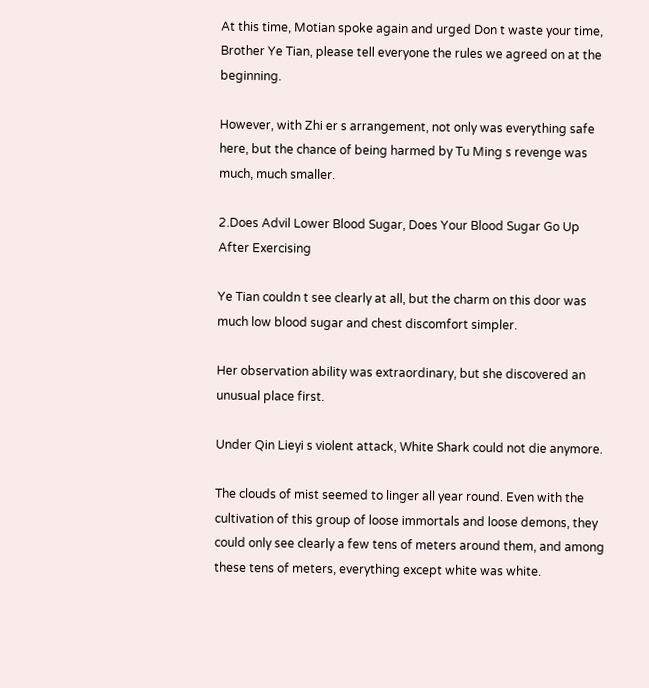At this time, Motian spoke again and urged Don t waste your time, Brother Ye Tian, please tell everyone the rules we agreed on at the beginning.

However, with Zhi er s arrangement, not only was everything safe here, but the chance of being harmed by Tu Ming s revenge was much, much smaller.

2.Does Advil Lower Blood Sugar, Does Your Blood Sugar Go Up After Exercising

Ye Tian couldn t see clearly at all, but the charm on this door was much low blood sugar and chest discomfort simpler.

Her observation ability was extraordinary, but she discovered an unusual place first.

Under Qin Lieyi s violent attack, White Shark could not die anymore.

The clouds of mist seemed to linger all year round. Even with the cultivation of this group of loose immortals and loose demons, they could only see clearly a few tens of meters around them, and among these tens of meters, everything except white was white.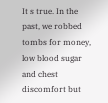It s true. In the past, we robbed tombs for money, low blood sugar and chest discomfort but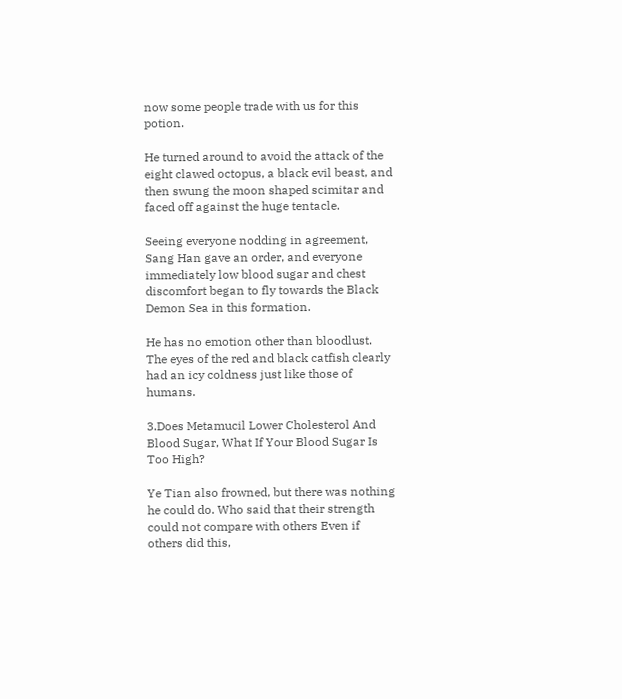now some people trade with us for this potion.

He turned around to avoid the attack of the eight clawed octopus, a black evil beast, and then swung the moon shaped scimitar and faced off against the huge tentacle.

Seeing everyone nodding in agreement, Sang Han gave an order, and everyone immediately low blood sugar and chest discomfort began to fly towards the Black Demon Sea in this formation.

He has no emotion other than bloodlust. The eyes of the red and black catfish clearly had an icy coldness just like those of humans.

3.Does Metamucil Lower Cholesterol And Blood Sugar, What If Your Blood Sugar Is Too High?

Ye Tian also frowned, but there was nothing he could do. Who said that their strength could not compare with others Even if others did this,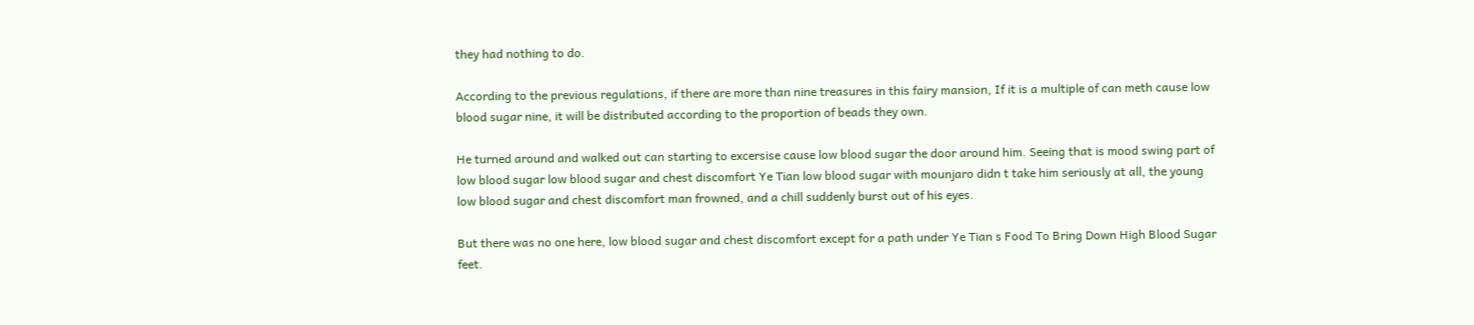they had nothing to do.

According to the previous regulations, if there are more than nine treasures in this fairy mansion, If it is a multiple of can meth cause low blood sugar nine, it will be distributed according to the proportion of beads they own.

He turned around and walked out can starting to excersise cause low blood sugar the door around him. Seeing that is mood swing part of low blood sugar low blood sugar and chest discomfort Ye Tian low blood sugar with mounjaro didn t take him seriously at all, the young low blood sugar and chest discomfort man frowned, and a chill suddenly burst out of his eyes.

But there was no one here, low blood sugar and chest discomfort except for a path under Ye Tian s Food To Bring Down High Blood Sugar feet.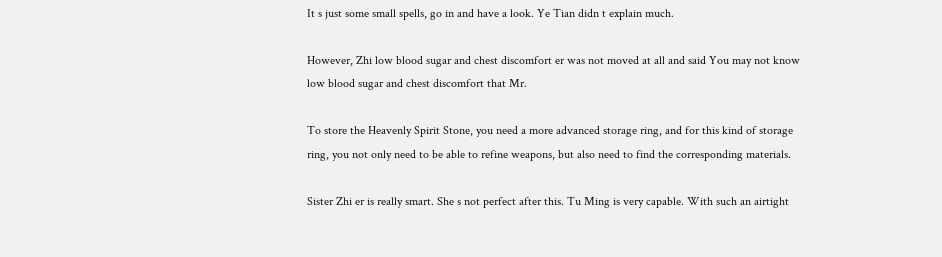It s just some small spells, go in and have a look. Ye Tian didn t explain much.

However, Zhi low blood sugar and chest discomfort er was not moved at all and said You may not know low blood sugar and chest discomfort that Mr.

To store the Heavenly Spirit Stone, you need a more advanced storage ring, and for this kind of storage ring, you not only need to be able to refine weapons, but also need to find the corresponding materials.

Sister Zhi er is really smart. She s not perfect after this. Tu Ming is very capable. With such an airtight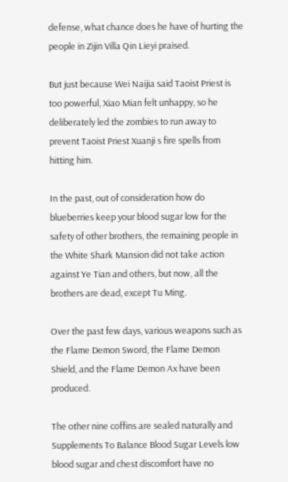defense, what chance does he have of hurting the people in Zijin Villa Qin Lieyi praised.

But just because Wei Naijia said Taoist Priest is too powerful, Xiao Mian felt unhappy, so he deliberately led the zombies to run away to prevent Taoist Priest Xuanji s fire spells from hitting him.

In the past, out of consideration how do blueberries keep your blood sugar low for the safety of other brothers, the remaining people in the White Shark Mansion did not take action against Ye Tian and others, but now, all the brothers are dead, except Tu Ming.

Over the past few days, various weapons such as the Flame Demon Sword, the Flame Demon Shield, and the Flame Demon Ax have been produced.

The other nine coffins are sealed naturally and Supplements To Balance Blood Sugar Levels low blood sugar and chest discomfort have no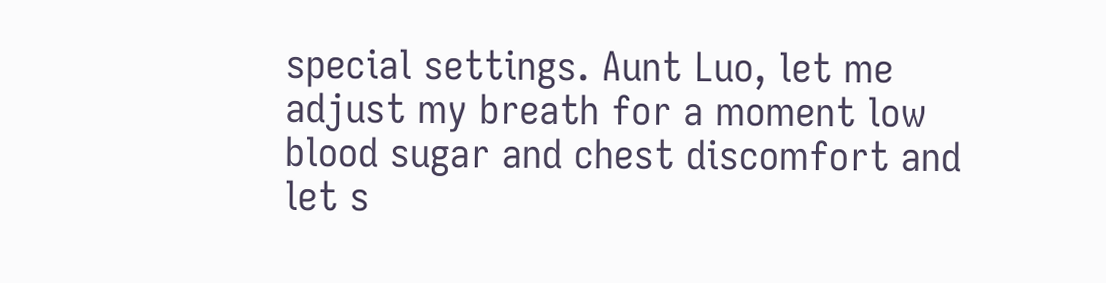special settings. Aunt Luo, let me adjust my breath for a moment low blood sugar and chest discomfort and let s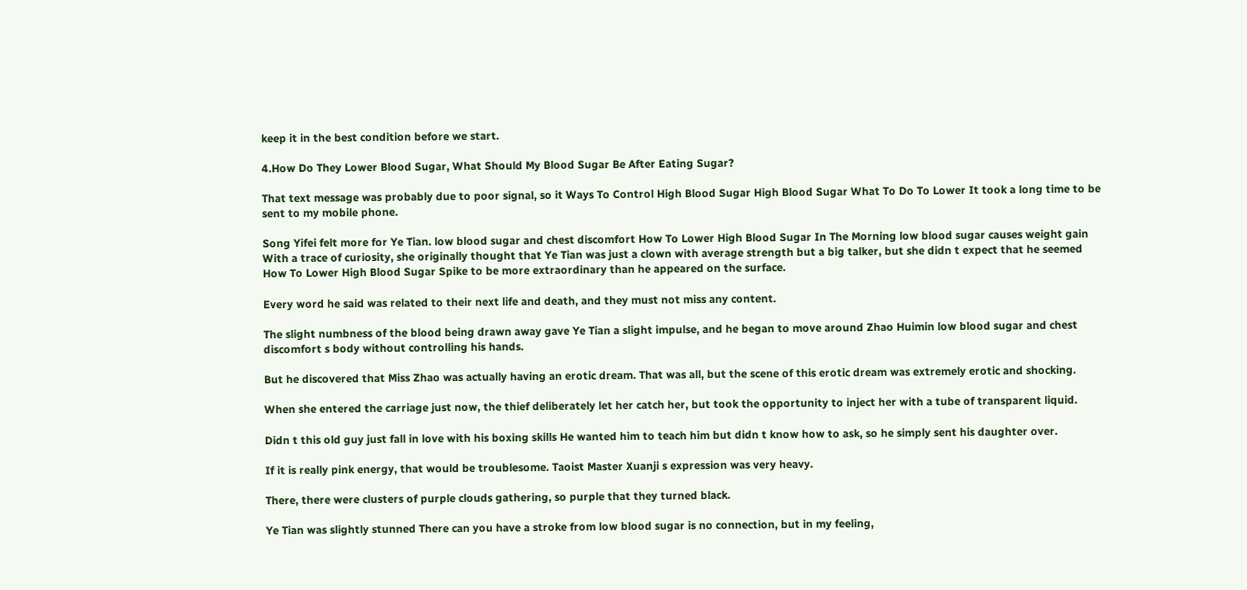keep it in the best condition before we start.

4.How Do They Lower Blood Sugar, What Should My Blood Sugar Be After Eating Sugar?

That text message was probably due to poor signal, so it Ways To Control High Blood Sugar High Blood Sugar What To Do To Lower It took a long time to be sent to my mobile phone.

Song Yifei felt more for Ye Tian. low blood sugar and chest discomfort How To Lower High Blood Sugar In The Morning low blood sugar causes weight gain With a trace of curiosity, she originally thought that Ye Tian was just a clown with average strength but a big talker, but she didn t expect that he seemed How To Lower High Blood Sugar Spike to be more extraordinary than he appeared on the surface.

Every word he said was related to their next life and death, and they must not miss any content.

The slight numbness of the blood being drawn away gave Ye Tian a slight impulse, and he began to move around Zhao Huimin low blood sugar and chest discomfort s body without controlling his hands.

But he discovered that Miss Zhao was actually having an erotic dream. That was all, but the scene of this erotic dream was extremely erotic and shocking.

When she entered the carriage just now, the thief deliberately let her catch her, but took the opportunity to inject her with a tube of transparent liquid.

Didn t this old guy just fall in love with his boxing skills He wanted him to teach him but didn t know how to ask, so he simply sent his daughter over.

If it is really pink energy, that would be troublesome. Taoist Master Xuanji s expression was very heavy.

There, there were clusters of purple clouds gathering, so purple that they turned black.

Ye Tian was slightly stunned There can you have a stroke from low blood sugar is no connection, but in my feeling,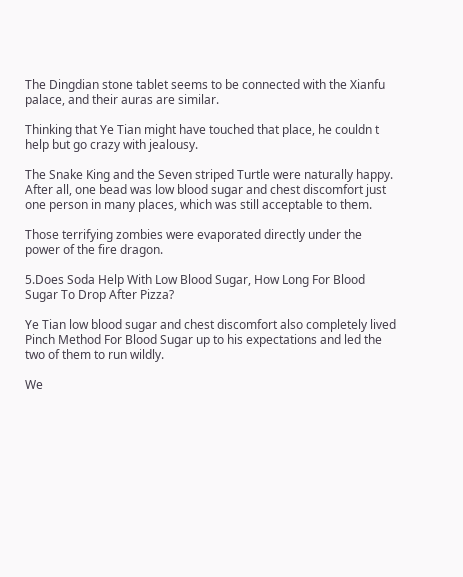The Dingdian stone tablet seems to be connected with the Xianfu palace, and their auras are similar.

Thinking that Ye Tian might have touched that place, he couldn t help but go crazy with jealousy.

The Snake King and the Seven striped Turtle were naturally happy. After all, one bead was low blood sugar and chest discomfort just one person in many places, which was still acceptable to them.

Those terrifying zombies were evaporated directly under the power of the fire dragon.

5.Does Soda Help With Low Blood Sugar, How Long For Blood Sugar To Drop After Pizza?

Ye Tian low blood sugar and chest discomfort also completely lived Pinch Method For Blood Sugar up to his expectations and led the two of them to run wildly.

We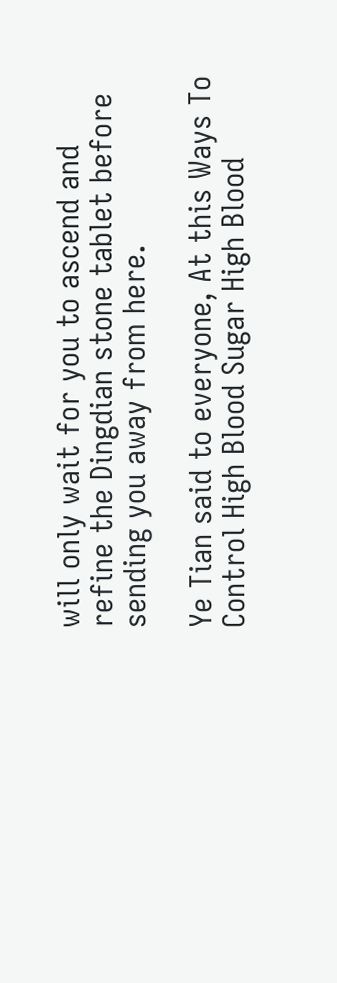will only wait for you to ascend and refine the Dingdian stone tablet before sending you away from here.

Ye Tian said to everyone, At this Ways To Control High Blood Sugar High Blood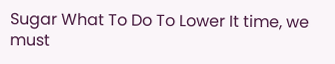Sugar What To Do To Lower It time, we must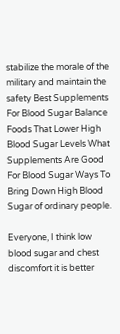stabilize the morale of the military and maintain the safety Best Supplements For Blood Sugar Balance Foods That Lower High Blood Sugar Levels What Supplements Are Good For Blood Sugar Ways To Bring Down High Blood Sugar of ordinary people.

Everyone, I think low blood sugar and chest discomfort it is better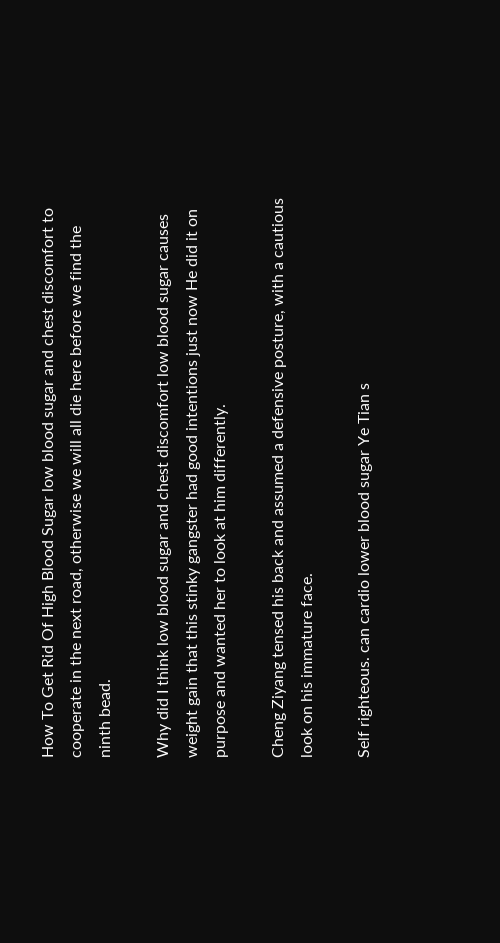How To Get Rid Of High Blood Sugar low blood sugar and chest discomfort to cooperate in the next road, otherwise we will all die here before we find the ninth bead.

Why did I think low blood sugar and chest discomfort low blood sugar causes weight gain that this stinky gangster had good intentions just now He did it on purpose and wanted her to look at him differently.

Cheng Ziyang tensed his back and assumed a defensive posture, with a cautious look on his immature face.

Self righteous. can cardio lower blood sugar Ye Tian s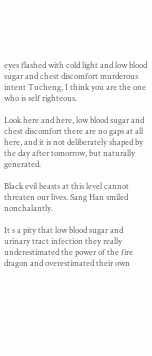eyes flashed with cold light and low blood sugar and chest discomfort murderous intent Tucheng, I think you are the one who is self righteous.

Look here and here, low blood sugar and chest discomfort there are no gaps at all here, and it is not deliberately shaped by the day after tomorrow, but naturally generated.

Black evil beasts at this level cannot threaten our lives. Sang Han smiled nonchalantly.

It s a pity that low blood sugar and urinary tract infection they really underestimated the power of the fire dragon and overestimated their own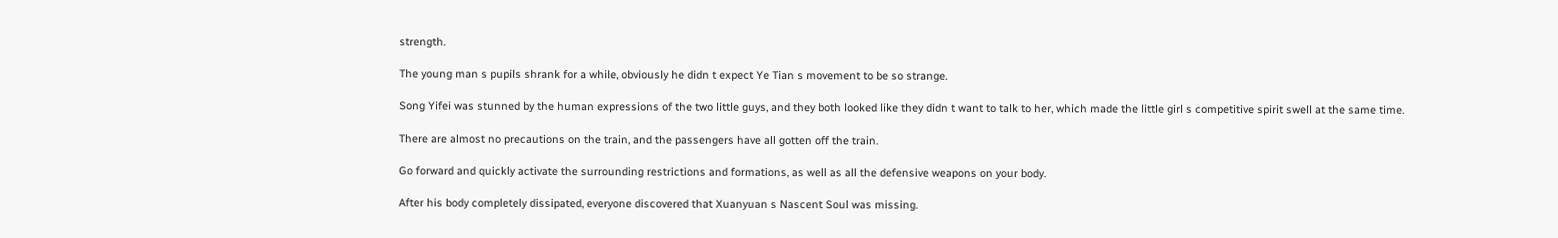strength.

The young man s pupils shrank for a while, obviously he didn t expect Ye Tian s movement to be so strange.

Song Yifei was stunned by the human expressions of the two little guys, and they both looked like they didn t want to talk to her, which made the little girl s competitive spirit swell at the same time.

There are almost no precautions on the train, and the passengers have all gotten off the train.

Go forward and quickly activate the surrounding restrictions and formations, as well as all the defensive weapons on your body.

After his body completely dissipated, everyone discovered that Xuanyuan s Nascent Soul was missing.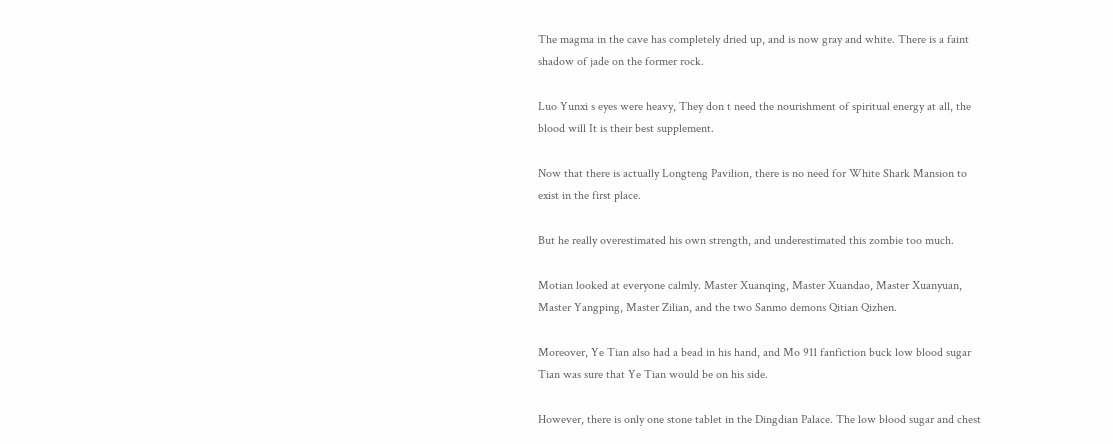The magma in the cave has completely dried up, and is now gray and white. There is a faint shadow of jade on the former rock.

Luo Yunxi s eyes were heavy, They don t need the nourishment of spiritual energy at all, the blood will It is their best supplement.

Now that there is actually Longteng Pavilion, there is no need for White Shark Mansion to exist in the first place.

But he really overestimated his own strength, and underestimated this zombie too much.

Motian looked at everyone calmly. Master Xuanqing, Master Xuandao, Master Xuanyuan, Master Yangping, Master Zilian, and the two Sanmo demons Qitian Qizhen.

Moreover, Ye Tian also had a bead in his hand, and Mo 911 fanfiction buck low blood sugar Tian was sure that Ye Tian would be on his side.

However, there is only one stone tablet in the Dingdian Palace. The low blood sugar and chest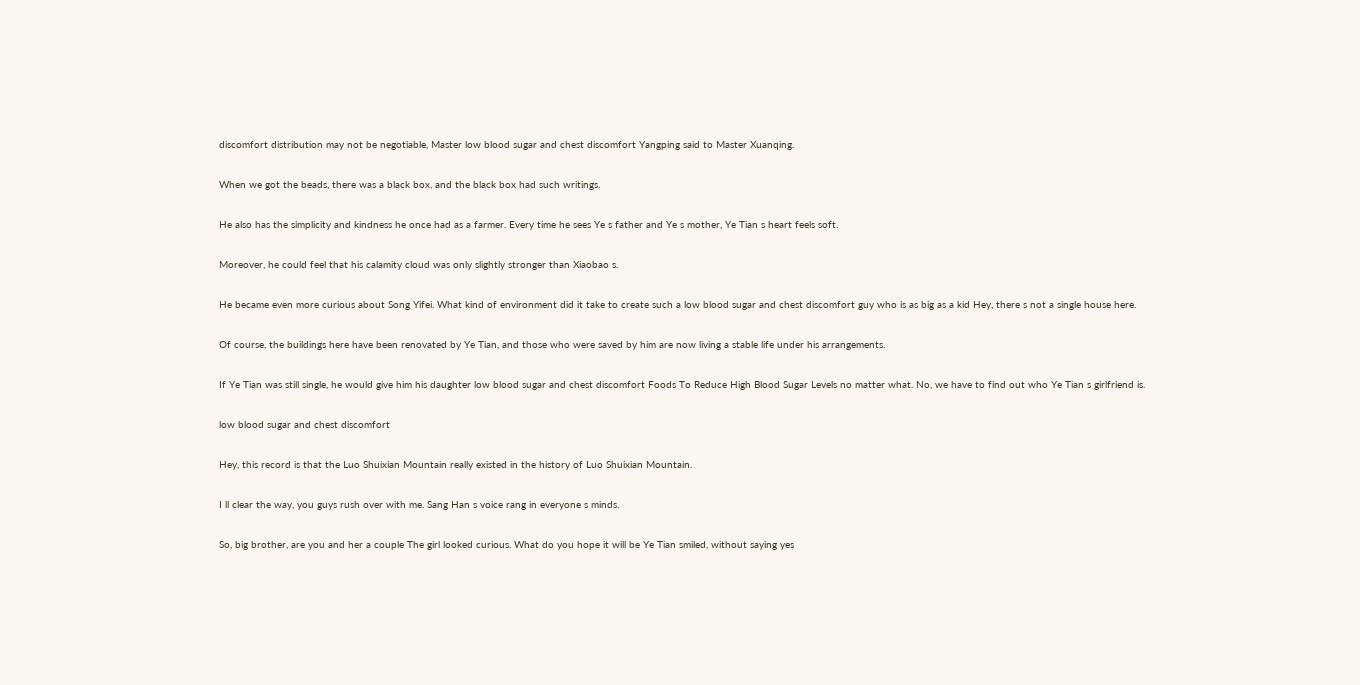discomfort distribution may not be negotiable, Master low blood sugar and chest discomfort Yangping said to Master Xuanqing.

When we got the beads, there was a black box, and the black box had such writings.

He also has the simplicity and kindness he once had as a farmer. Every time he sees Ye s father and Ye s mother, Ye Tian s heart feels soft.

Moreover, he could feel that his calamity cloud was only slightly stronger than Xiaobao s.

He became even more curious about Song Yifei. What kind of environment did it take to create such a low blood sugar and chest discomfort guy who is as big as a kid Hey, there s not a single house here.

Of course, the buildings here have been renovated by Ye Tian, and those who were saved by him are now living a stable life under his arrangements.

If Ye Tian was still single, he would give him his daughter low blood sugar and chest discomfort Foods To Reduce High Blood Sugar Levels no matter what. No, we have to find out who Ye Tian s girlfriend is.

low blood sugar and chest discomfort

Hey, this record is that the Luo Shuixian Mountain really existed in the history of Luo Shuixian Mountain.

I ll clear the way, you guys rush over with me. Sang Han s voice rang in everyone s minds.

So, big brother, are you and her a couple The girl looked curious. What do you hope it will be Ye Tian smiled, without saying yes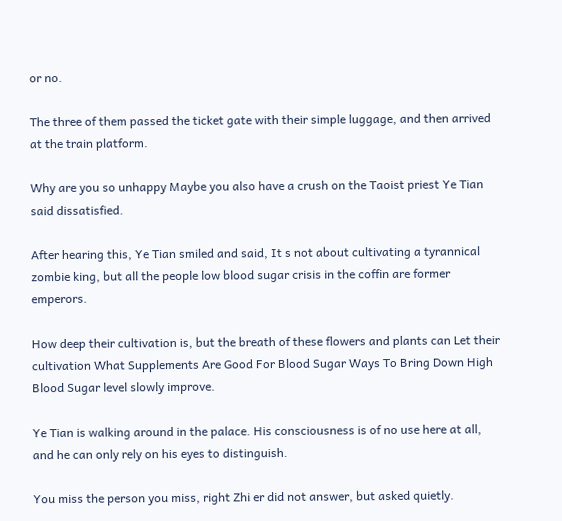or no.

The three of them passed the ticket gate with their simple luggage, and then arrived at the train platform.

Why are you so unhappy Maybe you also have a crush on the Taoist priest Ye Tian said dissatisfied.

After hearing this, Ye Tian smiled and said, It s not about cultivating a tyrannical zombie king, but all the people low blood sugar crisis in the coffin are former emperors.

How deep their cultivation is, but the breath of these flowers and plants can Let their cultivation What Supplements Are Good For Blood Sugar Ways To Bring Down High Blood Sugar level slowly improve.

Ye Tian is walking around in the palace. His consciousness is of no use here at all, and he can only rely on his eyes to distinguish.

You miss the person you miss, right Zhi er did not answer, but asked quietly.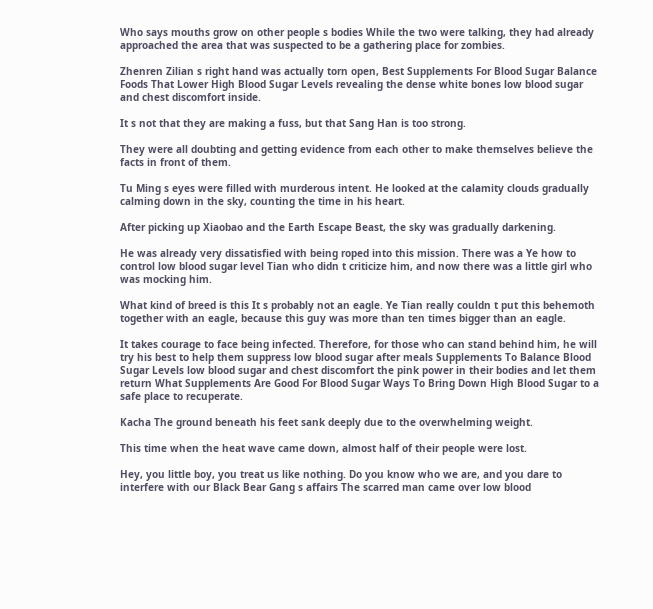Who says mouths grow on other people s bodies While the two were talking, they had already approached the area that was suspected to be a gathering place for zombies.

Zhenren Zilian s right hand was actually torn open, Best Supplements For Blood Sugar Balance Foods That Lower High Blood Sugar Levels revealing the dense white bones low blood sugar and chest discomfort inside.

It s not that they are making a fuss, but that Sang Han is too strong.

They were all doubting and getting evidence from each other to make themselves believe the facts in front of them.

Tu Ming s eyes were filled with murderous intent. He looked at the calamity clouds gradually calming down in the sky, counting the time in his heart.

After picking up Xiaobao and the Earth Escape Beast, the sky was gradually darkening.

He was already very dissatisfied with being roped into this mission. There was a Ye how to control low blood sugar level Tian who didn t criticize him, and now there was a little girl who was mocking him.

What kind of breed is this It s probably not an eagle. Ye Tian really couldn t put this behemoth together with an eagle, because this guy was more than ten times bigger than an eagle.

It takes courage to face being infected. Therefore, for those who can stand behind him, he will try his best to help them suppress low blood sugar after meals Supplements To Balance Blood Sugar Levels low blood sugar and chest discomfort the pink power in their bodies and let them return What Supplements Are Good For Blood Sugar Ways To Bring Down High Blood Sugar to a safe place to recuperate.

Kacha The ground beneath his feet sank deeply due to the overwhelming weight.

This time when the heat wave came down, almost half of their people were lost.

Hey, you little boy, you treat us like nothing. Do you know who we are, and you dare to interfere with our Black Bear Gang s affairs The scarred man came over low blood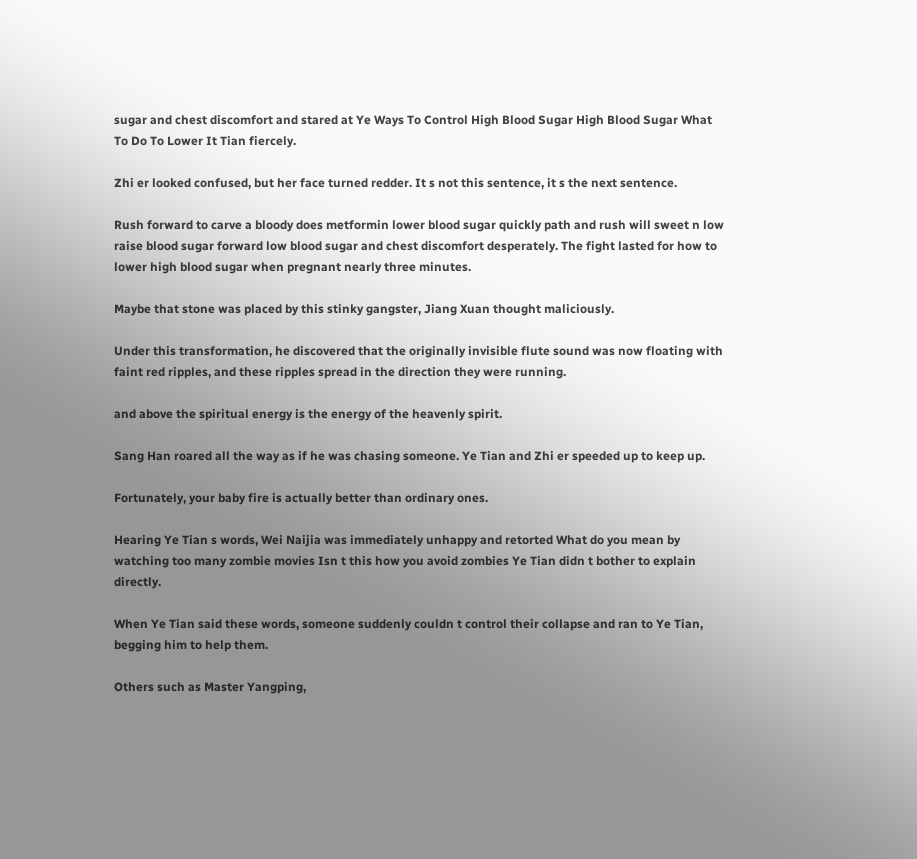sugar and chest discomfort and stared at Ye Ways To Control High Blood Sugar High Blood Sugar What To Do To Lower It Tian fiercely.

Zhi er looked confused, but her face turned redder. It s not this sentence, it s the next sentence.

Rush forward to carve a bloody does metformin lower blood sugar quickly path and rush will sweet n low raise blood sugar forward low blood sugar and chest discomfort desperately. The fight lasted for how to lower high blood sugar when pregnant nearly three minutes.

Maybe that stone was placed by this stinky gangster, Jiang Xuan thought maliciously.

Under this transformation, he discovered that the originally invisible flute sound was now floating with faint red ripples, and these ripples spread in the direction they were running.

and above the spiritual energy is the energy of the heavenly spirit.

Sang Han roared all the way as if he was chasing someone. Ye Tian and Zhi er speeded up to keep up.

Fortunately, your baby fire is actually better than ordinary ones.

Hearing Ye Tian s words, Wei Naijia was immediately unhappy and retorted What do you mean by watching too many zombie movies Isn t this how you avoid zombies Ye Tian didn t bother to explain directly.

When Ye Tian said these words, someone suddenly couldn t control their collapse and ran to Ye Tian, begging him to help them.

Others such as Master Yangping,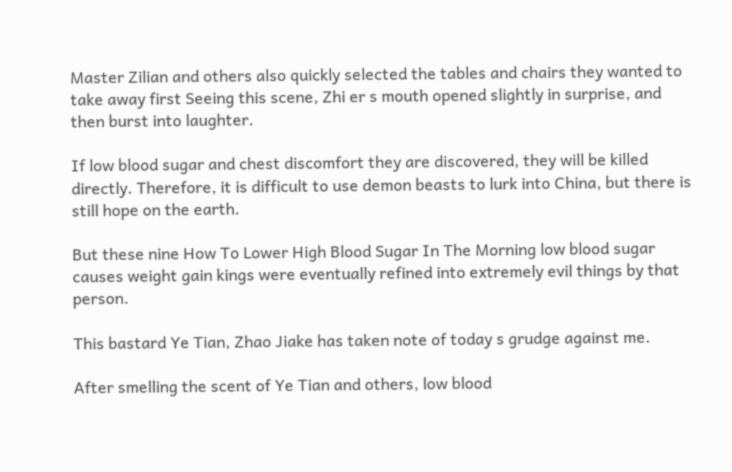Master Zilian and others also quickly selected the tables and chairs they wanted to take away first Seeing this scene, Zhi er s mouth opened slightly in surprise, and then burst into laughter.

If low blood sugar and chest discomfort they are discovered, they will be killed directly. Therefore, it is difficult to use demon beasts to lurk into China, but there is still hope on the earth.

But these nine How To Lower High Blood Sugar In The Morning low blood sugar causes weight gain kings were eventually refined into extremely evil things by that person.

This bastard Ye Tian, Zhao Jiake has taken note of today s grudge against me.

After smelling the scent of Ye Tian and others, low blood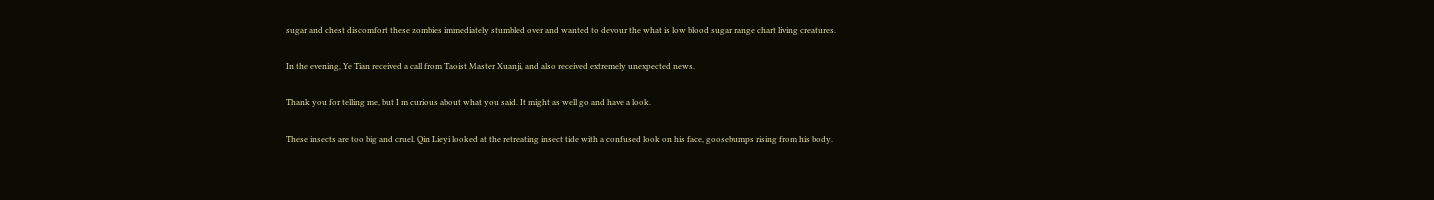sugar and chest discomfort these zombies immediately stumbled over and wanted to devour the what is low blood sugar range chart living creatures.

In the evening, Ye Tian received a call from Taoist Master Xuanji, and also received extremely unexpected news.

Thank you for telling me, but I m curious about what you said. It might as well go and have a look.

These insects are too big and cruel. Qin Lieyi looked at the retreating insect tide with a confused look on his face, goosebumps rising from his body.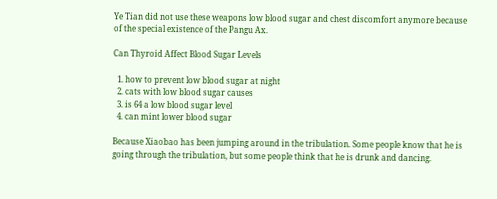Ye Tian did not use these weapons low blood sugar and chest discomfort anymore because of the special existence of the Pangu Ax.

Can Thyroid Affect Blood Sugar Levels

  1. how to prevent low blood sugar at night
  2. cats with low blood sugar causes
  3. is 64 a low blood sugar level
  4. can mint lower blood sugar

Because Xiaobao has been jumping around in the tribulation. Some people know that he is going through the tribulation, but some people think that he is drunk and dancing.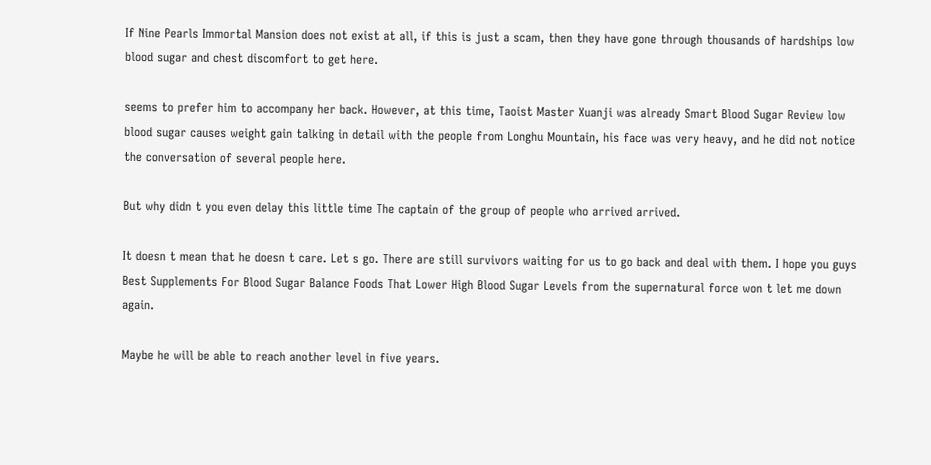If Nine Pearls Immortal Mansion does not exist at all, if this is just a scam, then they have gone through thousands of hardships low blood sugar and chest discomfort to get here.

seems to prefer him to accompany her back. However, at this time, Taoist Master Xuanji was already Smart Blood Sugar Review low blood sugar causes weight gain talking in detail with the people from Longhu Mountain, his face was very heavy, and he did not notice the conversation of several people here.

But why didn t you even delay this little time The captain of the group of people who arrived arrived.

It doesn t mean that he doesn t care. Let s go. There are still survivors waiting for us to go back and deal with them. I hope you guys Best Supplements For Blood Sugar Balance Foods That Lower High Blood Sugar Levels from the supernatural force won t let me down again.

Maybe he will be able to reach another level in five years.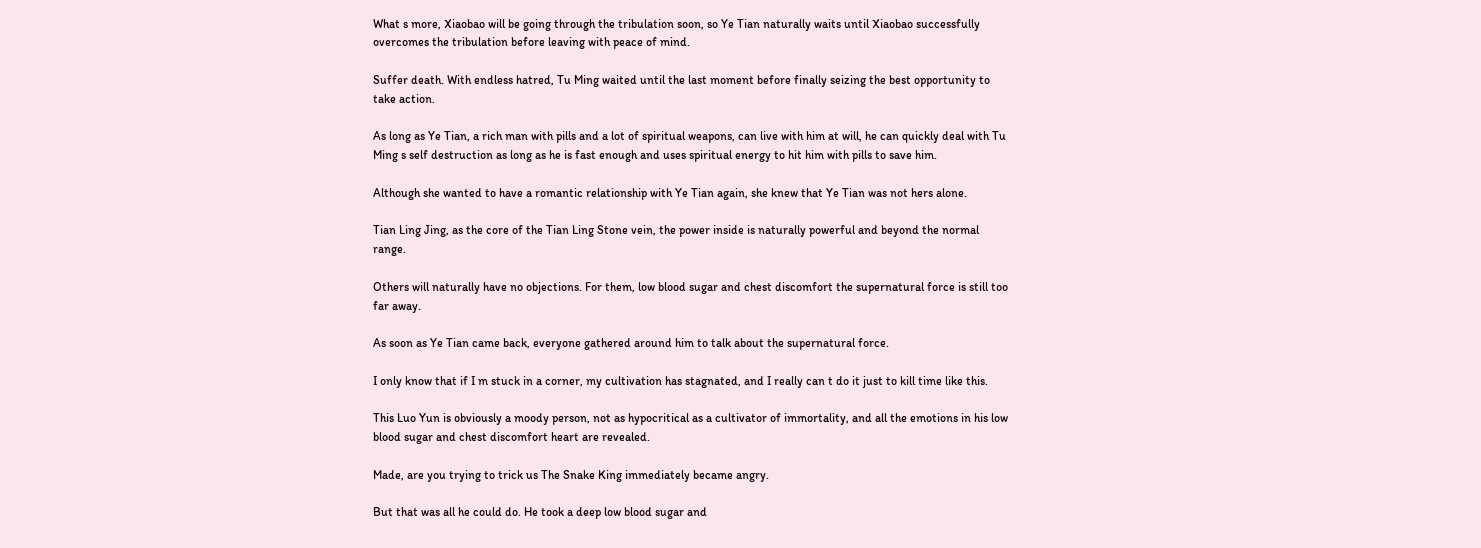What s more, Xiaobao will be going through the tribulation soon, so Ye Tian naturally waits until Xiaobao successfully overcomes the tribulation before leaving with peace of mind.

Suffer death. With endless hatred, Tu Ming waited until the last moment before finally seizing the best opportunity to take action.

As long as Ye Tian, a rich man with pills and a lot of spiritual weapons, can live with him at will, he can quickly deal with Tu Ming s self destruction as long as he is fast enough and uses spiritual energy to hit him with pills to save him.

Although she wanted to have a romantic relationship with Ye Tian again, she knew that Ye Tian was not hers alone.

Tian Ling Jing, as the core of the Tian Ling Stone vein, the power inside is naturally powerful and beyond the normal range.

Others will naturally have no objections. For them, low blood sugar and chest discomfort the supernatural force is still too far away.

As soon as Ye Tian came back, everyone gathered around him to talk about the supernatural force.

I only know that if I m stuck in a corner, my cultivation has stagnated, and I really can t do it just to kill time like this.

This Luo Yun is obviously a moody person, not as hypocritical as a cultivator of immortality, and all the emotions in his low blood sugar and chest discomfort heart are revealed.

Made, are you trying to trick us The Snake King immediately became angry.

But that was all he could do. He took a deep low blood sugar and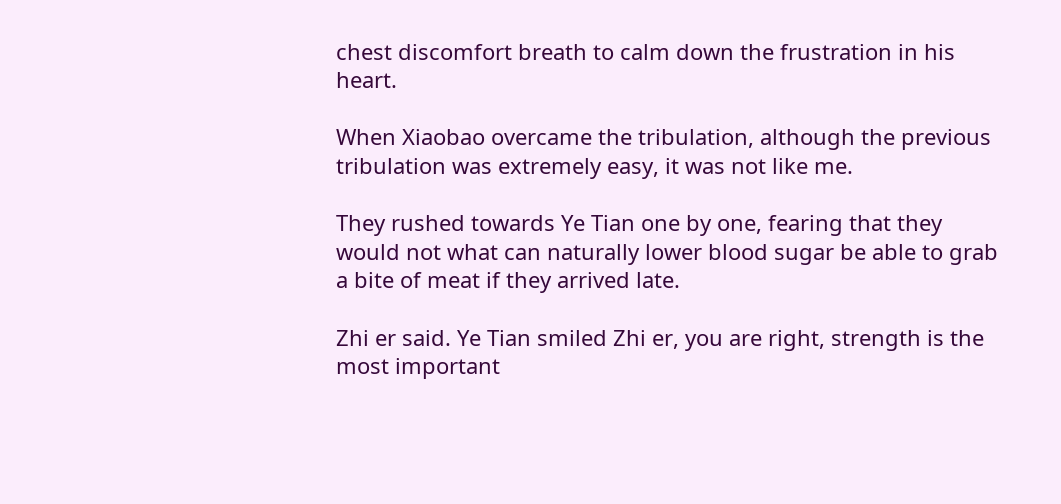chest discomfort breath to calm down the frustration in his heart.

When Xiaobao overcame the tribulation, although the previous tribulation was extremely easy, it was not like me.

They rushed towards Ye Tian one by one, fearing that they would not what can naturally lower blood sugar be able to grab a bite of meat if they arrived late.

Zhi er said. Ye Tian smiled Zhi er, you are right, strength is the most important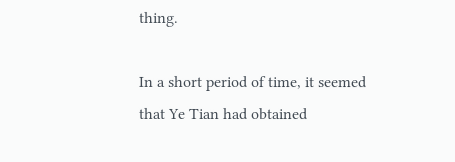thing.

In a short period of time, it seemed that Ye Tian had obtained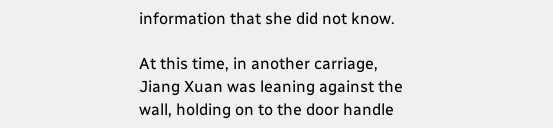information that she did not know.

At this time, in another carriage, Jiang Xuan was leaning against the wall, holding on to the door handle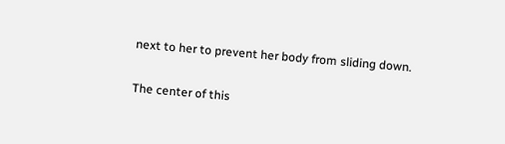next to her to prevent her body from sliding down.

The center of this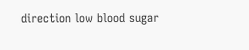direction low blood sugar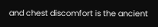and chest discomfort is the ancient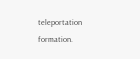teleportation formation.